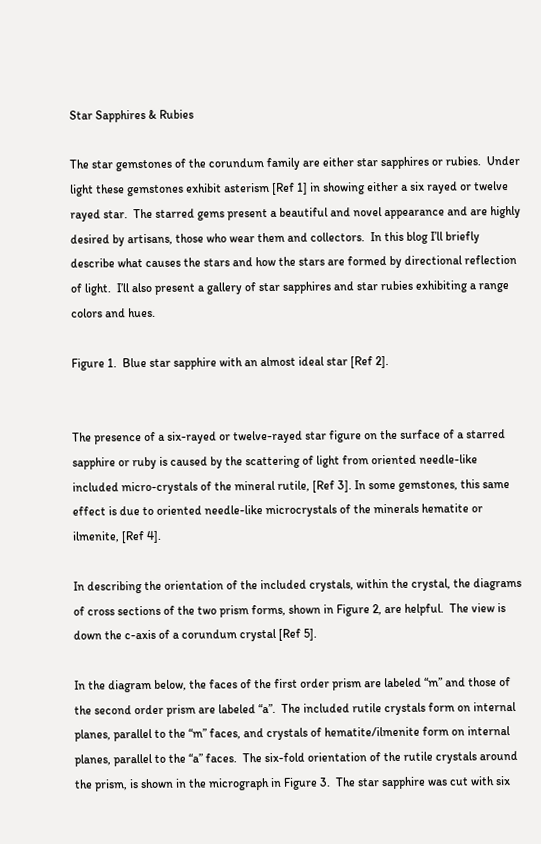Star Sapphires & Rubies

The star gemstones of the corundum family are either star sapphires or rubies.  Under light these gemstones exhibit asterism [Ref 1] in showing either a six rayed or twelve rayed star.  The starred gems present a beautiful and novel appearance and are highly desired by artisans, those who wear them and collectors.  In this blog I’ll briefly describe what causes the stars and how the stars are formed by directional reflection of light.  I’ll also present a gallery of star sapphires and star rubies exhibiting a range colors and hues.

Figure 1.  Blue star sapphire with an almost ideal star [Ref 2].


The presence of a six-rayed or twelve-rayed star figure on the surface of a starred sapphire or ruby is caused by the scattering of light from oriented needle-like included micro-crystals of the mineral rutile, [Ref 3]. In some gemstones, this same effect is due to oriented needle-like microcrystals of the minerals hematite or ilmenite, [Ref 4].

In describing the orientation of the included crystals, within the crystal, the diagrams of cross sections of the two prism forms, shown in Figure 2, are helpful.  The view is down the c-axis of a corundum crystal [Ref 5].

In the diagram below, the faces of the first order prism are labeled “m” and those of the second order prism are labeled “a”.  The included rutile crystals form on internal planes, parallel to the “m” faces, and crystals of hematite/ilmenite form on internal planes, parallel to the “a” faces.  The six-fold orientation of the rutile crystals around the prism, is shown in the micrograph in Figure 3.  The star sapphire was cut with six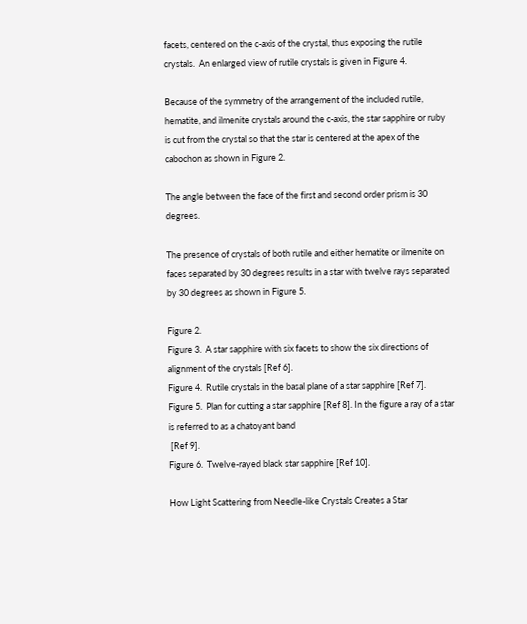facets, centered on the c-axis of the crystal, thus exposing the rutile crystals.  An enlarged view of rutile crystals is given in Figure 4.

Because of the symmetry of the arrangement of the included rutile, hematite, and ilmenite crystals around the c-axis, the star sapphire or ruby is cut from the crystal so that the star is centered at the apex of the cabochon as shown in Figure 2.

The angle between the face of the first and second order prism is 30 degrees.

The presence of crystals of both rutile and either hematite or ilmenite on faces separated by 30 degrees results in a star with twelve rays separated by 30 degrees as shown in Figure 5.

Figure 2.
Figure 3.  A star sapphire with six facets to show the six directions of alignment of the crystals [Ref 6].
Figure 4.  Rutile crystals in the basal plane of a star sapphire [Ref 7].
Figure 5.  Plan for cutting a star sapphire [Ref 8]. In the figure a ray of a star is referred to as a chatoyant band
 [Ref 9].
Figure 6.  Twelve-rayed black star sapphire [Ref 10].

How Light Scattering from Needle-like Crystals Creates a Star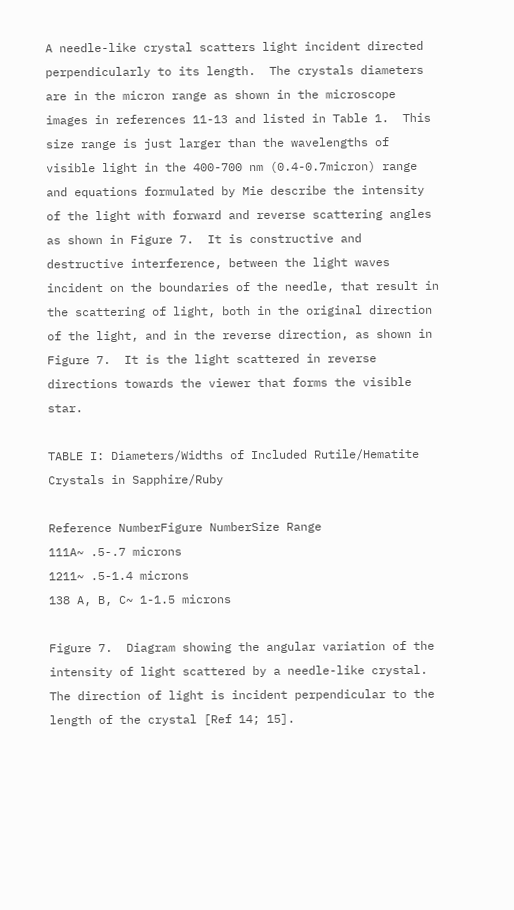A needle-like crystal scatters light incident directed perpendicularly to its length.  The crystals diameters are in the micron range as shown in the microscope images in references 11-13 and listed in Table 1.  This size range is just larger than the wavelengths of visible light in the 400-700 nm (0.4-0.7micron) range and equations formulated by Mie describe the intensity of the light with forward and reverse scattering angles as shown in Figure 7.  It is constructive and destructive interference, between the light waves incident on the boundaries of the needle, that result in the scattering of light, both in the original direction of the light, and in the reverse direction, as shown in Figure 7.  It is the light scattered in reverse directions towards the viewer that forms the visible star.

TABLE I: Diameters/Widths of Included Rutile/Hematite Crystals in Sapphire/Ruby

Reference NumberFigure NumberSize Range
111A~ .5-.7 microns
1211~ .5-1.4 microns
138 A, B, C~ 1-1.5 microns

Figure 7.  Diagram showing the angular variation of the intensity of light scattered by a needle-like crystal.  The direction of light is incident perpendicular to the length of the crystal [Ref 14; 15].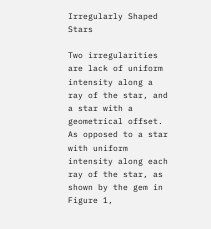Irregularly Shaped Stars

Two irregularities are lack of uniform intensity along a ray of the star, and a star with a geometrical offset.  As opposed to a star with uniform intensity along each ray of the star, as shown by the gem in Figure 1,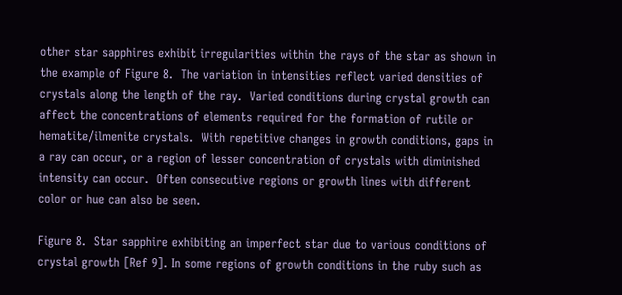other star sapphires exhibit irregularities within the rays of the star as shown in the example of Figure 8.  The variation in intensities reflect varied densities of crystals along the length of the ray.  Varied conditions during crystal growth can affect the concentrations of elements required for the formation of rutile or hematite/ilmenite crystals.  With repetitive changes in growth conditions, gaps in a ray can occur, or a region of lesser concentration of crystals with diminished intensity can occur.  Often consecutive regions or growth lines with different color or hue can also be seen.

Figure 8.  Star sapphire exhibiting an imperfect star due to various conditions of crystal growth [Ref 9]. In some regions of growth conditions in the ruby such as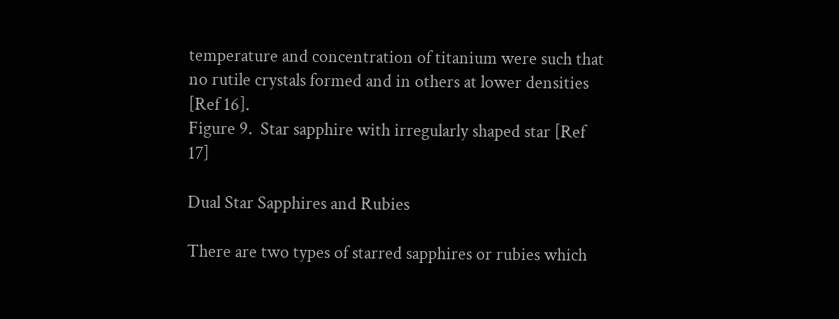temperature and concentration of titanium were such that no rutile crystals formed and in others at lower densities [Ref 16].
Figure 9.  Star sapphire with irregularly shaped star [Ref 17]

Dual Star Sapphires and Rubies

There are two types of starred sapphires or rubies which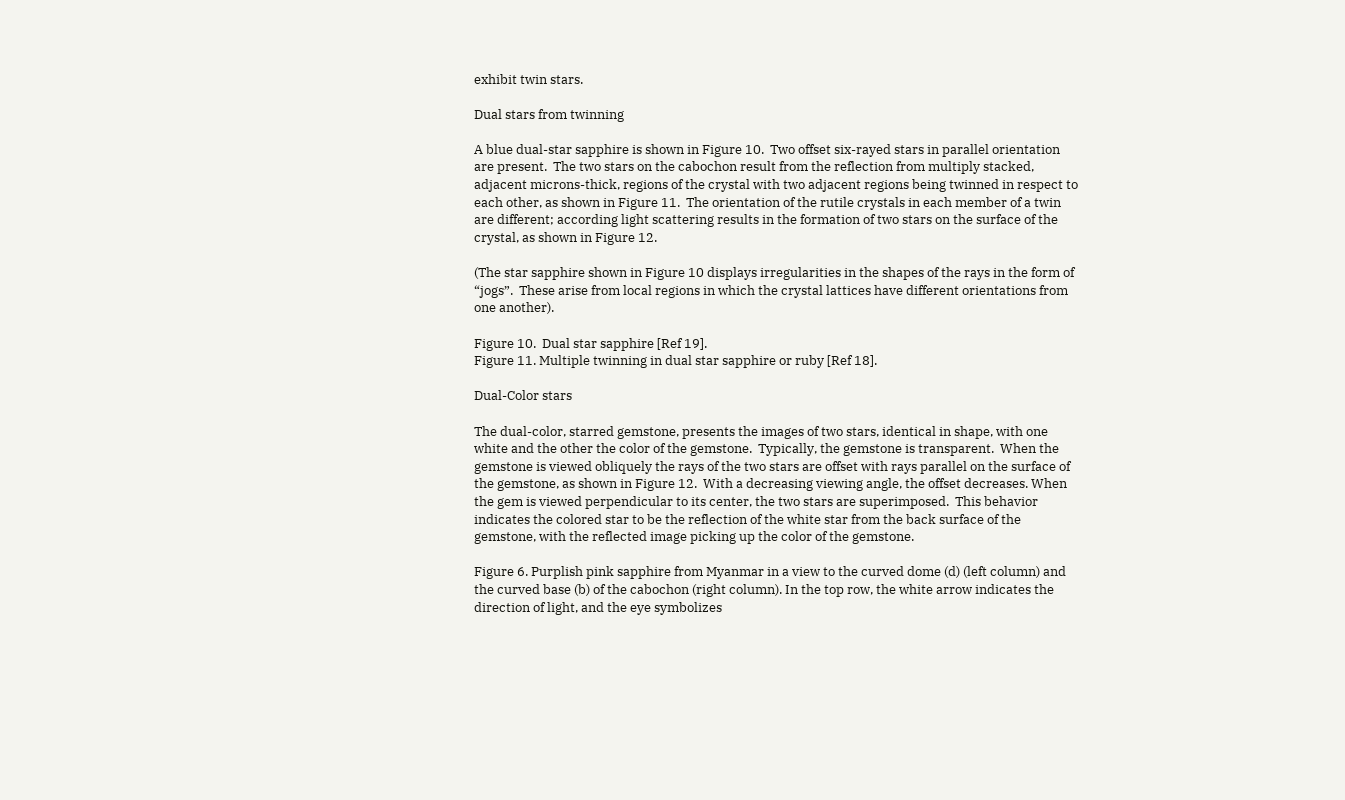exhibit twin stars.

Dual stars from twinning

A blue dual-star sapphire is shown in Figure 10.  Two offset six-rayed stars in parallel orientation are present.  The two stars on the cabochon result from the reflection from multiply stacked, adjacent microns-thick, regions of the crystal with two adjacent regions being twinned in respect to each other, as shown in Figure 11.  The orientation of the rutile crystals in each member of a twin are different; according light scattering results in the formation of two stars on the surface of the crystal, as shown in Figure 12.

(The star sapphire shown in Figure 10 displays irregularities in the shapes of the rays in the form of “jogs”.  These arise from local regions in which the crystal lattices have different orientations from one another).

Figure 10.  Dual star sapphire [Ref 19].
Figure 11. Multiple twinning in dual star sapphire or ruby [Ref 18].

Dual-Color stars

The dual-color, starred gemstone, presents the images of two stars, identical in shape, with one white and the other the color of the gemstone.  Typically, the gemstone is transparent.  When the gemstone is viewed obliquely the rays of the two stars are offset with rays parallel on the surface of the gemstone, as shown in Figure 12.  With a decreasing viewing angle, the offset decreases. When the gem is viewed perpendicular to its center, the two stars are superimposed.  This behavior indicates the colored star to be the reflection of the white star from the back surface of the gemstone, with the reflected image picking up the color of the gemstone.

Figure 6. Purplish pink sapphire from Myanmar in a view to the curved dome (d) (left column) and the curved base (b) of the cabochon (right column). In the top row, the white arrow indicates the direction of light, and the eye symbolizes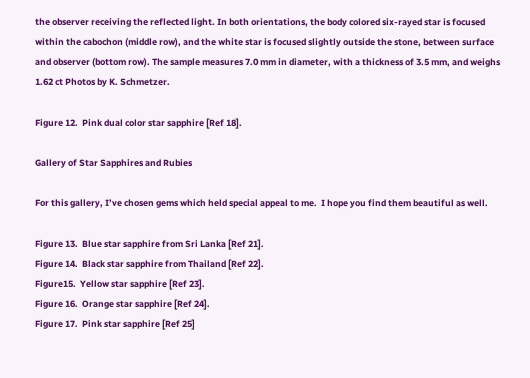the observer receiving the reflected light. In both orientations, the body colored six-rayed star is focused within the cabochon (middle row), and the white star is focused slightly outside the stone, between surface and observer (bottom row). The sample measures 7.0 mm in diameter, with a thickness of 3.5 mm, and weighs 1.62 ct Photos by K. Schmetzer.

Figure 12.  Pink dual color star sapphire [Ref 18].

Gallery of Star Sapphires and Rubies

For this gallery, I’ve chosen gems which held special appeal to me.  I hope you find them beautiful as well.

Figure 13.  Blue star sapphire from Sri Lanka [Ref 21].
Figure 14.  Black star sapphire from Thailand [Ref 22].
Figure15.  Yellow star sapphire [Ref 23].
Figure 16.  Orange star sapphire [Ref 24].
Figure 17.  Pink star sapphire [Ref 25]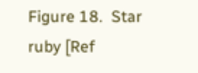Figure 18.  Star ruby [Ref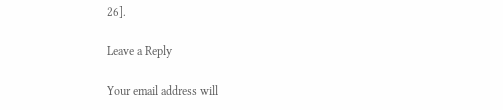26].

Leave a Reply

Your email address will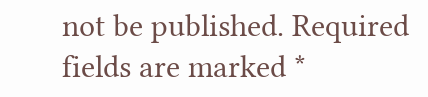not be published. Required fields are marked *